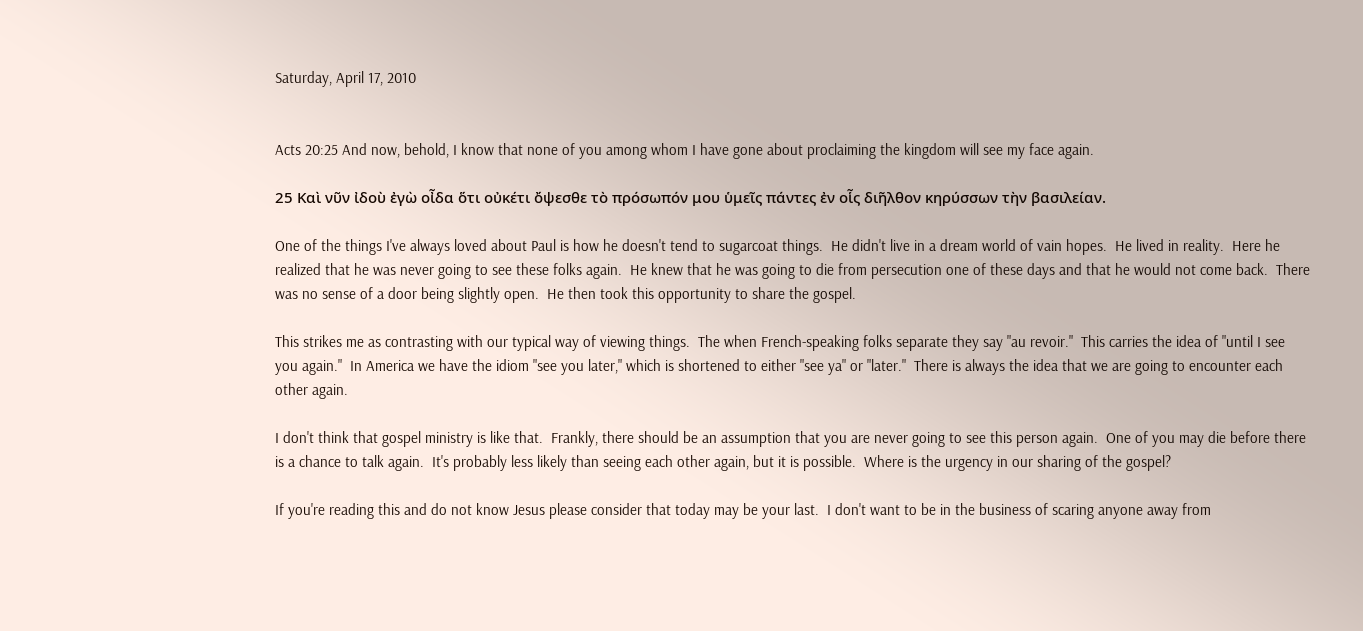Saturday, April 17, 2010


Acts 20:25 And now, behold, I know that none of you among whom I have gone about proclaiming the kingdom will see my face again.

25 Καὶ νῦν ἰδοὺ ἐγὼ οἶδα ὅτι οὐκέτι ὄψεσθε τὸ πρόσωπόν μου ὑμεῖς πάντες ἐν οἷς διῆλθον κηρύσσων τὴν βασιλείαν.

One of the things I've always loved about Paul is how he doesn't tend to sugarcoat things.  He didn't live in a dream world of vain hopes.  He lived in reality.  Here he realized that he was never going to see these folks again.  He knew that he was going to die from persecution one of these days and that he would not come back.  There was no sense of a door being slightly open.  He then took this opportunity to share the gospel.

This strikes me as contrasting with our typical way of viewing things.  The when French-speaking folks separate they say "au revoir."  This carries the idea of "until I see you again."  In America we have the idiom "see you later," which is shortened to either "see ya" or "later."  There is always the idea that we are going to encounter each other again.

I don't think that gospel ministry is like that.  Frankly, there should be an assumption that you are never going to see this person again.  One of you may die before there is a chance to talk again.  It's probably less likely than seeing each other again, but it is possible.  Where is the urgency in our sharing of the gospel?

If you're reading this and do not know Jesus please consider that today may be your last.  I don't want to be in the business of scaring anyone away from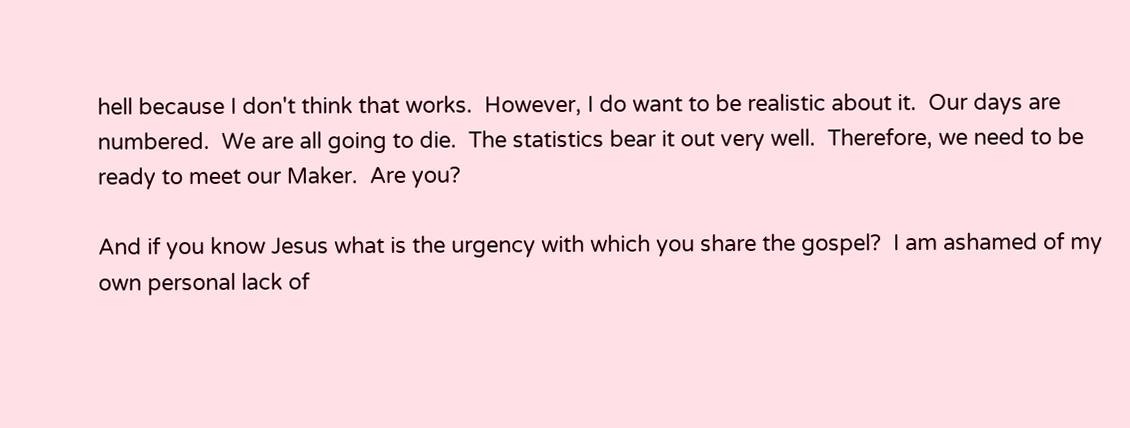hell because I don't think that works.  However, I do want to be realistic about it.  Our days are numbered.  We are all going to die.  The statistics bear it out very well.  Therefore, we need to be ready to meet our Maker.  Are you?

And if you know Jesus what is the urgency with which you share the gospel?  I am ashamed of my own personal lack of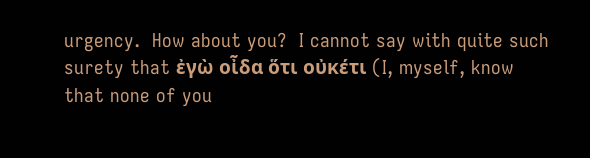urgency.  How about you?  I cannot say with quite such surety that ἐγὼ οἶδα ὅτι οὐκέτι (I, myself, know that none of you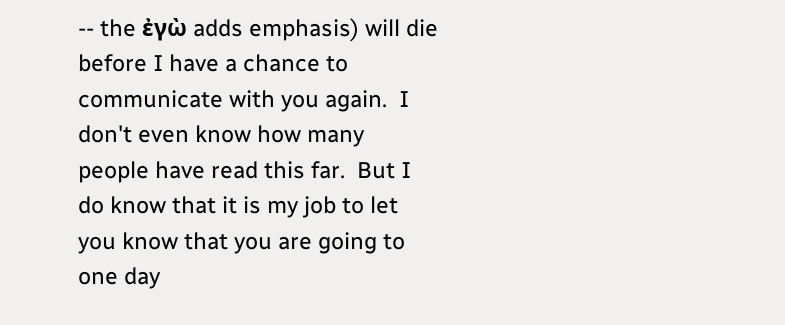-- the ἐγὼ adds emphasis) will die before I have a chance to communicate with you again.  I don't even know how many people have read this far.  But I do know that it is my job to let you know that you are going to one day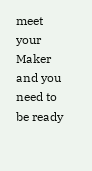meet your Maker and you need to be ready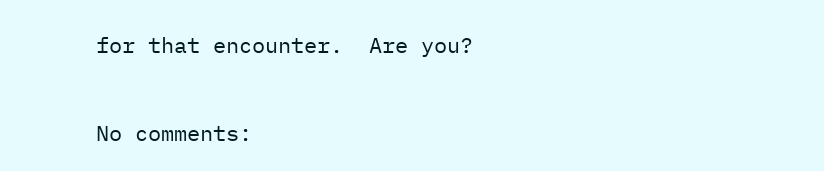for that encounter.  Are you?

No comments: